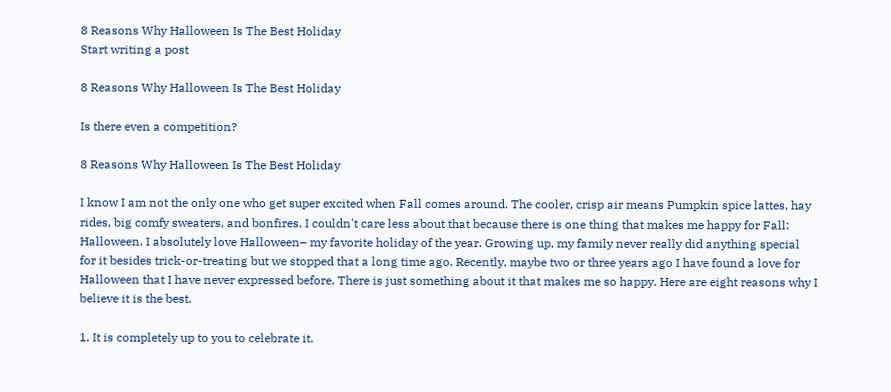8 Reasons Why Halloween Is The Best Holiday
Start writing a post

8 Reasons Why Halloween Is The Best Holiday

Is there even a competition?

8 Reasons Why Halloween Is The Best Holiday

I know I am not the only one who get super excited when Fall comes around. The cooler, crisp air means Pumpkin spice lattes, hay rides, big comfy sweaters, and bonfires. I couldn't care less about that because there is one thing that makes me happy for Fall: Halloween. I absolutely love Halloween– my favorite holiday of the year. Growing up, my family never really did anything special for it besides trick-or-treating but we stopped that a long time ago. Recently, maybe two or three years ago I have found a love for Halloween that I have never expressed before. There is just something about it that makes me so happy. Here are eight reasons why I believe it is the best.

1. It is completely up to you to celebrate it.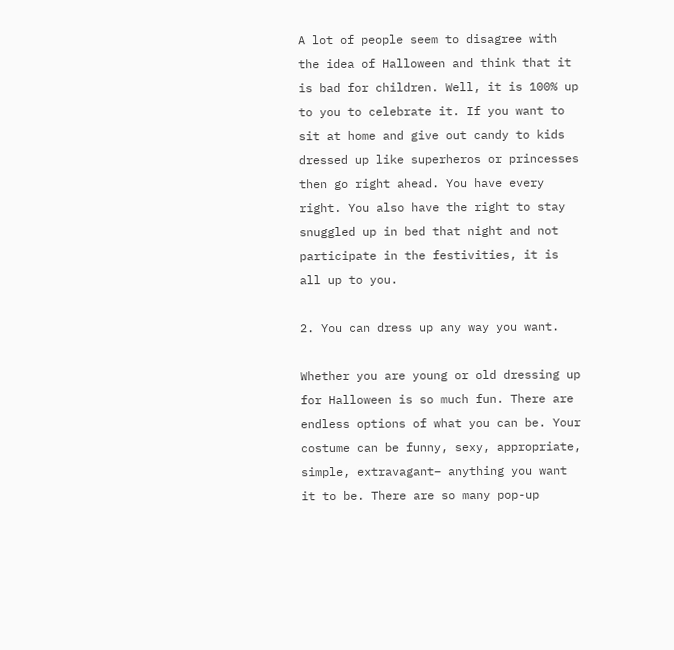A lot of people seem to disagree with the idea of Halloween and think that it is bad for children. Well, it is 100% up to you to celebrate it. If you want to sit at home and give out candy to kids dressed up like superheros or princesses then go right ahead. You have every right. You also have the right to stay snuggled up in bed that night and not participate in the festivities, it is all up to you.

2. You can dress up any way you want.

Whether you are young or old dressing up for Halloween is so much fun. There are endless options of what you can be. Your costume can be funny, sexy, appropriate, simple, extravagant– anything you want it to be. There are so many pop-up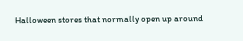Halloween stores that normally open up around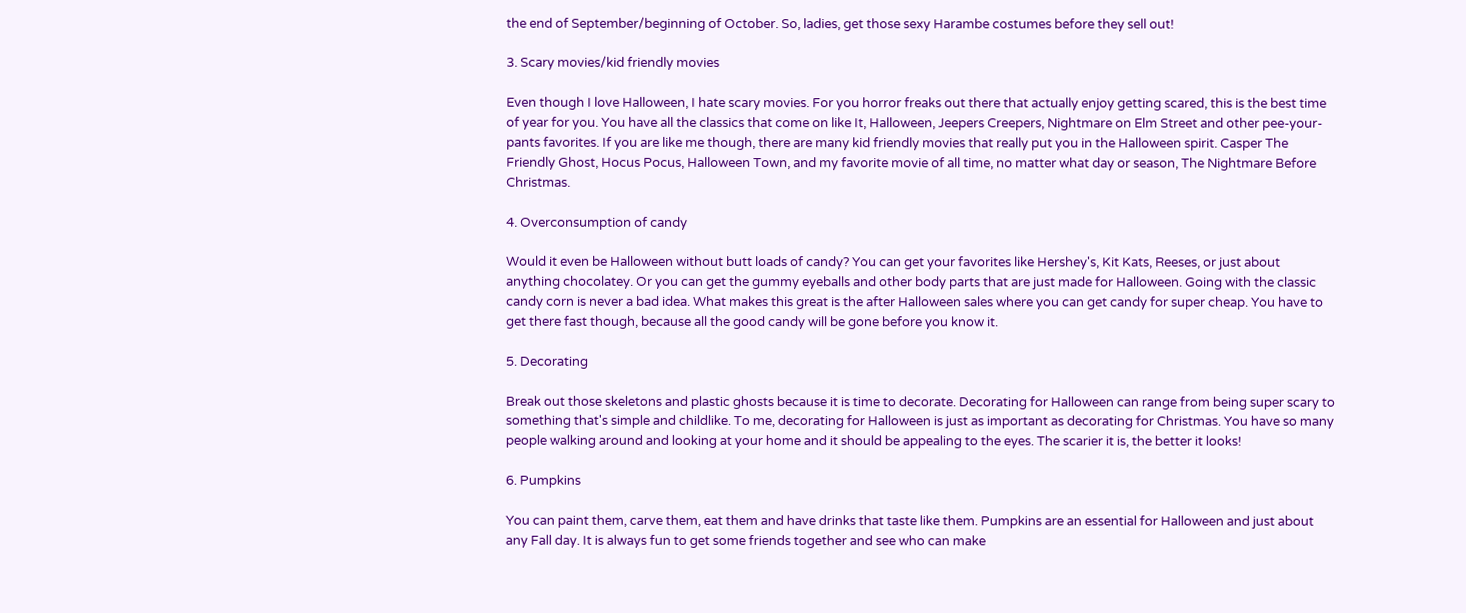the end of September/beginning of October. So, ladies, get those sexy Harambe costumes before they sell out!

3. Scary movies/kid friendly movies

Even though I love Halloween, I hate scary movies. For you horror freaks out there that actually enjoy getting scared, this is the best time of year for you. You have all the classics that come on like It, Halloween, Jeepers Creepers, Nightmare on Elm Street and other pee-your-pants favorites. If you are like me though, there are many kid friendly movies that really put you in the Halloween spirit. Casper The Friendly Ghost, Hocus Pocus, Halloween Town, and my favorite movie of all time, no matter what day or season, The Nightmare Before Christmas.

4. Overconsumption of candy

Would it even be Halloween without butt loads of candy? You can get your favorites like Hershey's, Kit Kats, Reeses, or just about anything chocolatey. Or you can get the gummy eyeballs and other body parts that are just made for Halloween. Going with the classic candy corn is never a bad idea. What makes this great is the after Halloween sales where you can get candy for super cheap. You have to get there fast though, because all the good candy will be gone before you know it.

5. Decorating

Break out those skeletons and plastic ghosts because it is time to decorate. Decorating for Halloween can range from being super scary to something that's simple and childlike. To me, decorating for Halloween is just as important as decorating for Christmas. You have so many people walking around and looking at your home and it should be appealing to the eyes. The scarier it is, the better it looks!

6. Pumpkins

You can paint them, carve them, eat them and have drinks that taste like them. Pumpkins are an essential for Halloween and just about any Fall day. It is always fun to get some friends together and see who can make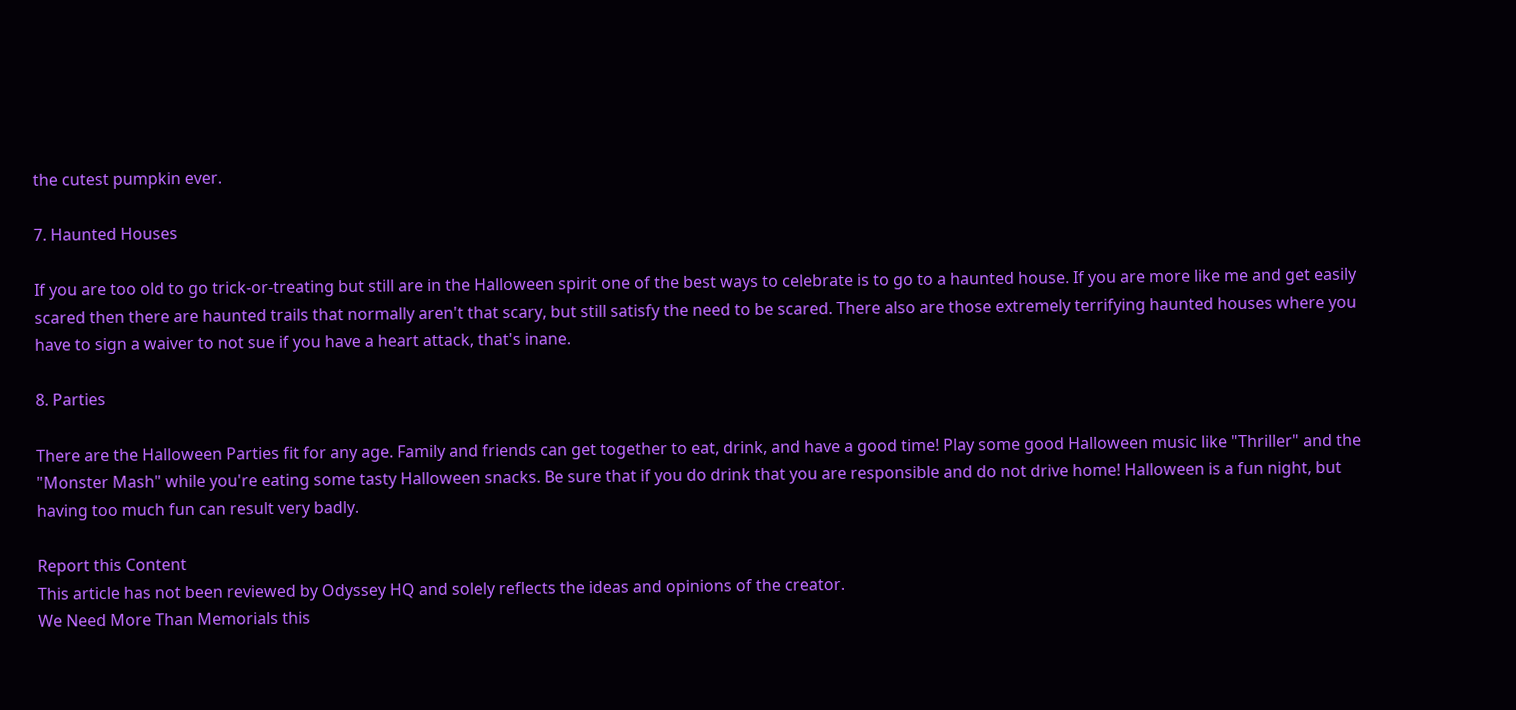the cutest pumpkin ever.

7. Haunted Houses

If you are too old to go trick-or-treating but still are in the Halloween spirit one of the best ways to celebrate is to go to a haunted house. If you are more like me and get easily scared then there are haunted trails that normally aren't that scary, but still satisfy the need to be scared. There also are those extremely terrifying haunted houses where you have to sign a waiver to not sue if you have a heart attack, that's inane.

8. Parties

There are the Halloween Parties fit for any age. Family and friends can get together to eat, drink, and have a good time! Play some good Halloween music like "Thriller" and the "Monster Mash" while you're eating some tasty Halloween snacks. Be sure that if you do drink that you are responsible and do not drive home! Halloween is a fun night, but having too much fun can result very badly.

Report this Content
This article has not been reviewed by Odyssey HQ and solely reflects the ideas and opinions of the creator.
We Need More Than Memorials this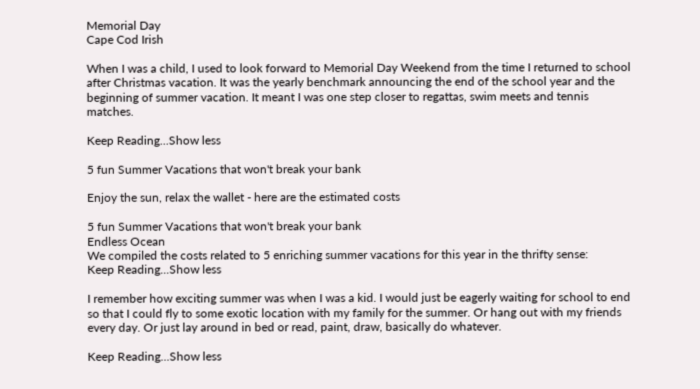Memorial Day
Cape Cod Irish

When I was a child, I used to look forward to Memorial Day Weekend from the time I returned to school after Christmas vacation. It was the yearly benchmark announcing the end of the school year and the beginning of summer vacation. It meant I was one step closer to regattas, swim meets and tennis matches.

Keep Reading...Show less

5 fun Summer Vacations that won't break your bank

Enjoy the sun, relax the wallet - here are the estimated costs

5 fun Summer Vacations that won't break your bank
Endless Ocean
We compiled the costs related to 5 enriching summer vacations for this year in the thrifty sense:
Keep Reading...Show less

I remember how exciting summer was when I was a kid. I would just be eagerly waiting for school to end so that I could fly to some exotic location with my family for the summer. Or hang out with my friends every day. Or just lay around in bed or read, paint, draw, basically do whatever.

Keep Reading...Show less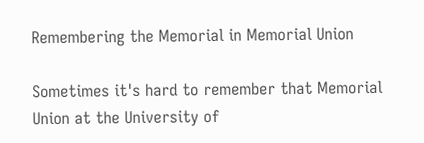Remembering the Memorial in Memorial Union

Sometimes it's hard to remember that Memorial Union at the University of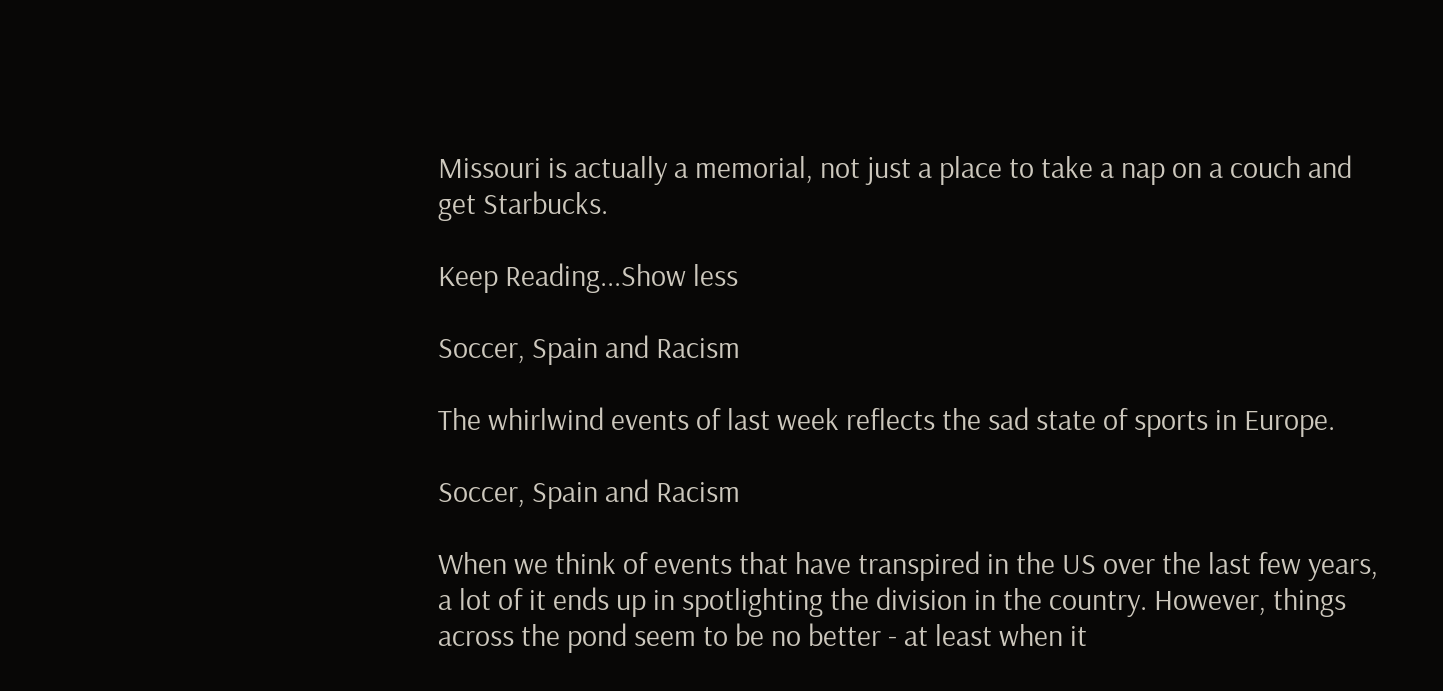Missouri is actually a memorial, not just a place to take a nap on a couch and get Starbucks.

Keep Reading...Show less

Soccer, Spain and Racism

The whirlwind events of last week reflects the sad state of sports in Europe.

Soccer, Spain and Racism

When we think of events that have transpired in the US over the last few years, a lot of it ends up in spotlighting the division in the country. However, things across the pond seem to be no better - at least when it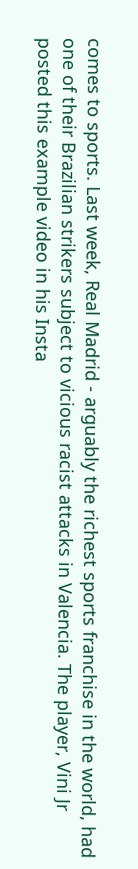comes to sports. Last week, Real Madrid - arguably the richest sports franchise in the world, had one of their Brazilian strikers subject to vicious racist attacks in Valencia. The player, Vini Jr posted this example video in his Insta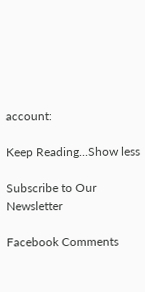account:

Keep Reading...Show less

Subscribe to Our Newsletter

Facebook Comments